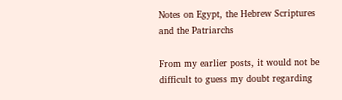Notes on Egypt, the Hebrew Scriptures and the Patriarchs

From my earlier posts, it would not be difficult to guess my doubt regarding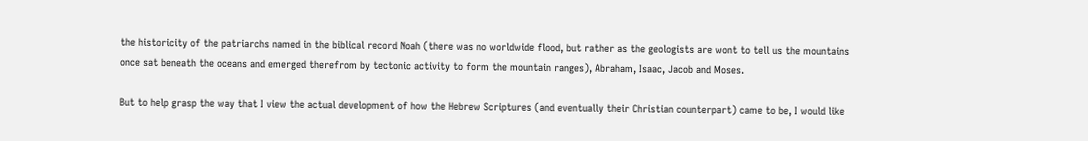the historicity of the patriarchs named in the biblical record Noah (there was no worldwide flood, but rather as the geologists are wont to tell us the mountains once sat beneath the oceans and emerged therefrom by tectonic activity to form the mountain ranges), Abraham, Isaac, Jacob and Moses.

But to help grasp the way that I view the actual development of how the Hebrew Scriptures (and eventually their Christian counterpart) came to be, I would like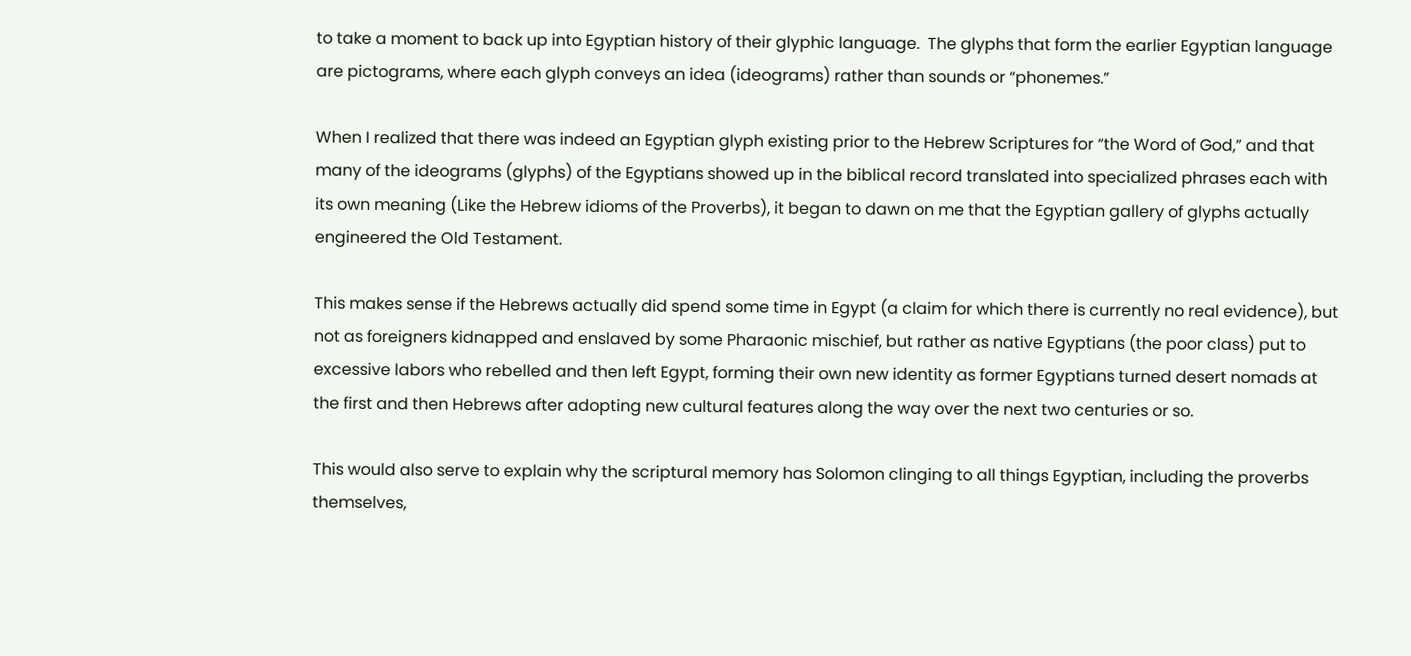to take a moment to back up into Egyptian history of their glyphic language.  The glyphs that form the earlier Egyptian language are pictograms, where each glyph conveys an idea (ideograms) rather than sounds or “phonemes.”

When I realized that there was indeed an Egyptian glyph existing prior to the Hebrew Scriptures for “the Word of God,” and that many of the ideograms (glyphs) of the Egyptians showed up in the biblical record translated into specialized phrases each with its own meaning (Like the Hebrew idioms of the Proverbs), it began to dawn on me that the Egyptian gallery of glyphs actually engineered the Old Testament.

This makes sense if the Hebrews actually did spend some time in Egypt (a claim for which there is currently no real evidence), but not as foreigners kidnapped and enslaved by some Pharaonic mischief, but rather as native Egyptians (the poor class) put to excessive labors who rebelled and then left Egypt, forming their own new identity as former Egyptians turned desert nomads at the first and then Hebrews after adopting new cultural features along the way over the next two centuries or so.

This would also serve to explain why the scriptural memory has Solomon clinging to all things Egyptian, including the proverbs themselves,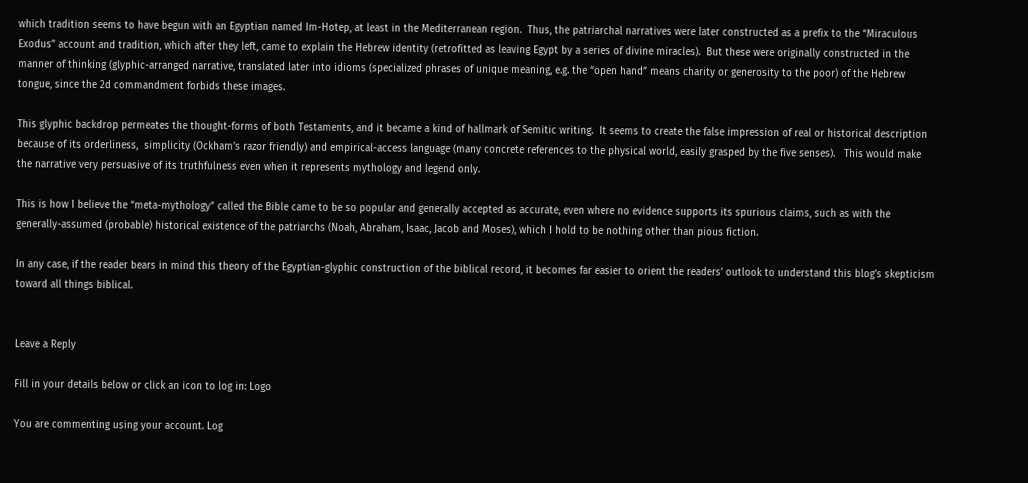which tradition seems to have begun with an Egyptian named Im-Hotep, at least in the Mediterranean region.  Thus, the patriarchal narratives were later constructed as a prefix to the “Miraculous Exodus” account and tradition, which after they left, came to explain the Hebrew identity (retrofitted as leaving Egypt by a series of divine miracles).  But these were originally constructed in the manner of thinking (glyphic-arranged narrative, translated later into idioms (specialized phrases of unique meaning, e.g. the “open hand” means charity or generosity to the poor) of the Hebrew tongue, since the 2d commandment forbids these images.

This glyphic backdrop permeates the thought-forms of both Testaments, and it became a kind of hallmark of Semitic writing.  It seems to create the false impression of real or historical description because of its orderliness,  simplicity (Ockham’s razor friendly) and empirical-access language (many concrete references to the physical world, easily grasped by the five senses).   This would make the narrative very persuasive of its truthfulness even when it represents mythology and legend only.

This is how I believe the “meta-mythology” called the Bible came to be so popular and generally accepted as accurate, even where no evidence supports its spurious claims, such as with the generally-assumed (probable) historical existence of the patriarchs (Noah, Abraham, Isaac, Jacob and Moses), which I hold to be nothing other than pious fiction.

In any case, if the reader bears in mind this theory of the Egyptian-glyphic construction of the biblical record, it becomes far easier to orient the readers’ outlook to understand this blog’s skepticism toward all things biblical.


Leave a Reply

Fill in your details below or click an icon to log in: Logo

You are commenting using your account. Log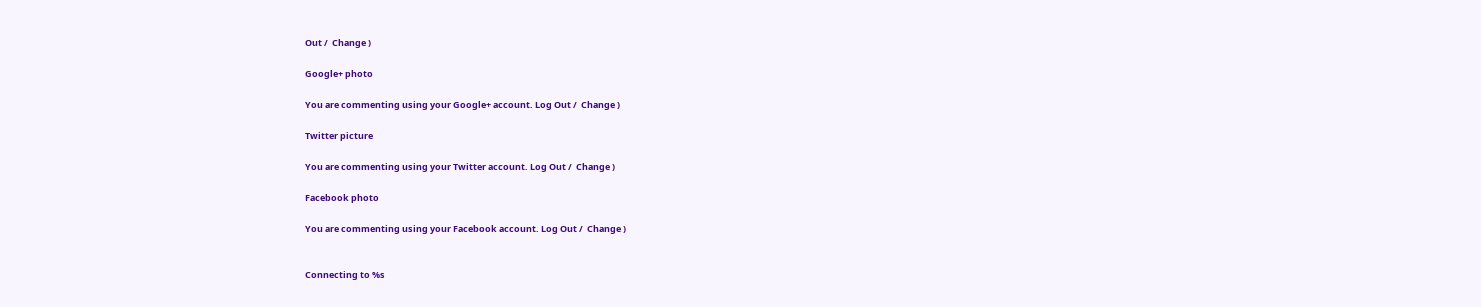Out /  Change )

Google+ photo

You are commenting using your Google+ account. Log Out /  Change )

Twitter picture

You are commenting using your Twitter account. Log Out /  Change )

Facebook photo

You are commenting using your Facebook account. Log Out /  Change )


Connecting to %s